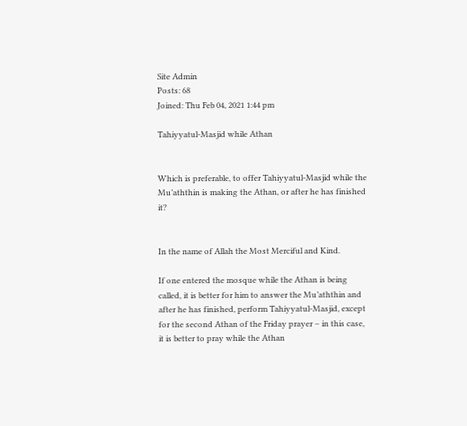Site Admin
Posts: 68
Joined: Thu Feb 04, 2021 1:44 pm

Tahiyyatul-Masjid while Athan


Which is preferable, to offer Tahiyyatul-Masjid while the Mu’aththin is making the Athan, or after he has finished it?


In the name of Allah the Most Merciful and Kind.

If one entered the mosque while the Athan is being called, it is better for him to answer the Mu’aththin and after he has finished, perform Tahiyyatul-Masjid, except for the second Athan of the Friday prayer – in this case, it is better to pray while the Athan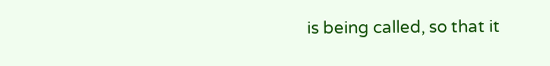is being called, so that it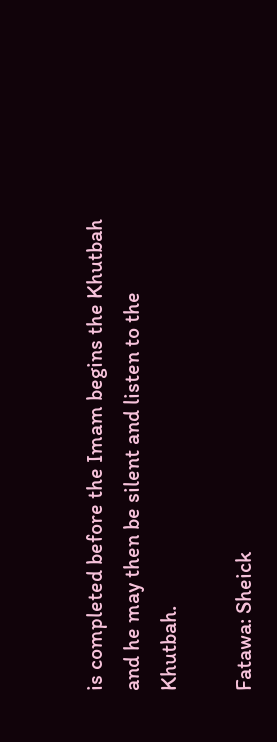is completed before the Imam begins the Khutbah and he may then be silent and listen to the Khutbah.

Fatawa: Sheick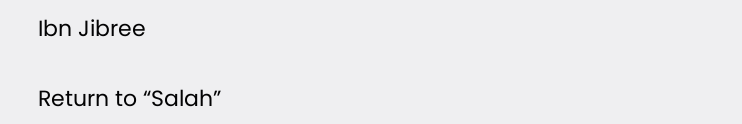Ibn Jibree

Return to “Salah”